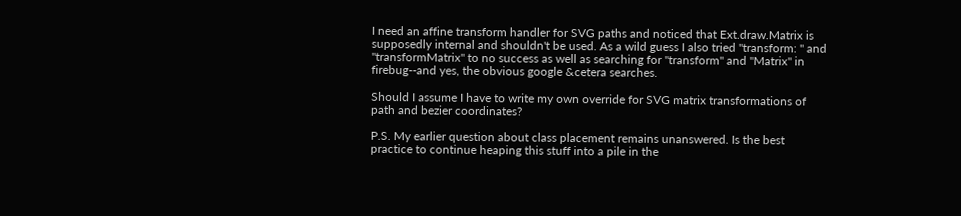I need an affine transform handler for SVG paths and noticed that Ext.draw.Matrix is supposedly internal and shouldn't be used. As a wild guess I also tried "transform: " and "transformMatrix" to no success as well as searching for "transform" and "Matrix" in firebug--and yes, the obvious google &cetera searches.

Should I assume I have to write my own override for SVG matrix transformations of path and bezier coordinates?

P.S. My earlier question about class placement remains unanswered. Is the best practice to continue heaping this stuff into a pile in the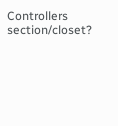Controllers section/closet?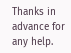Thanks in advance for any help.